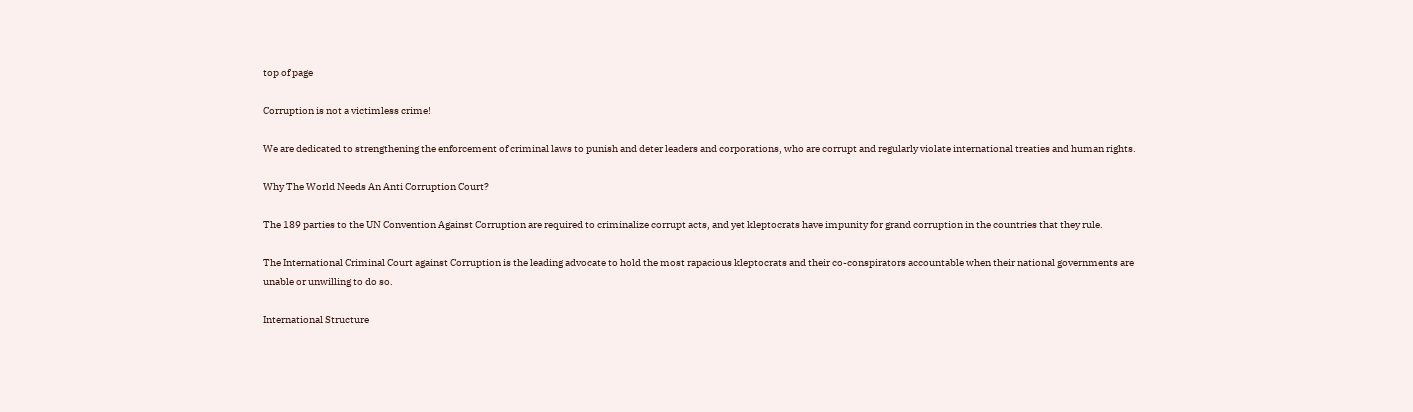top of page

Corruption is not a victimless crime!

We are dedicated to strengthening the enforcement of criminal laws to punish and deter leaders and corporations, who are corrupt and regularly violate international treaties and human rights.

Why The World Needs An Anti Corruption Court?

The 189 parties to the UN Convention Against Corruption are required to criminalize corrupt acts, and yet kleptocrats have impunity for grand corruption in the countries that they rule.

The International Criminal Court against Corruption is the leading advocate to hold the most rapacious kleptocrats and their co-conspirators accountable when their national governments are unable or unwilling to do so.

International Structure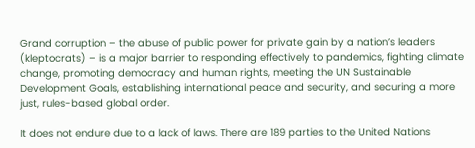Grand corruption – the abuse of public power for private gain by a nation’s leaders (kleptocrats) – is a major barrier to responding effectively to pandemics, fighting climate change, promoting democracy and human rights, meeting the UN Sustainable Development Goals, establishing international peace and security, and securing a more just, rules-based global order.

It does not endure due to a lack of laws. There are 189 parties to the United Nations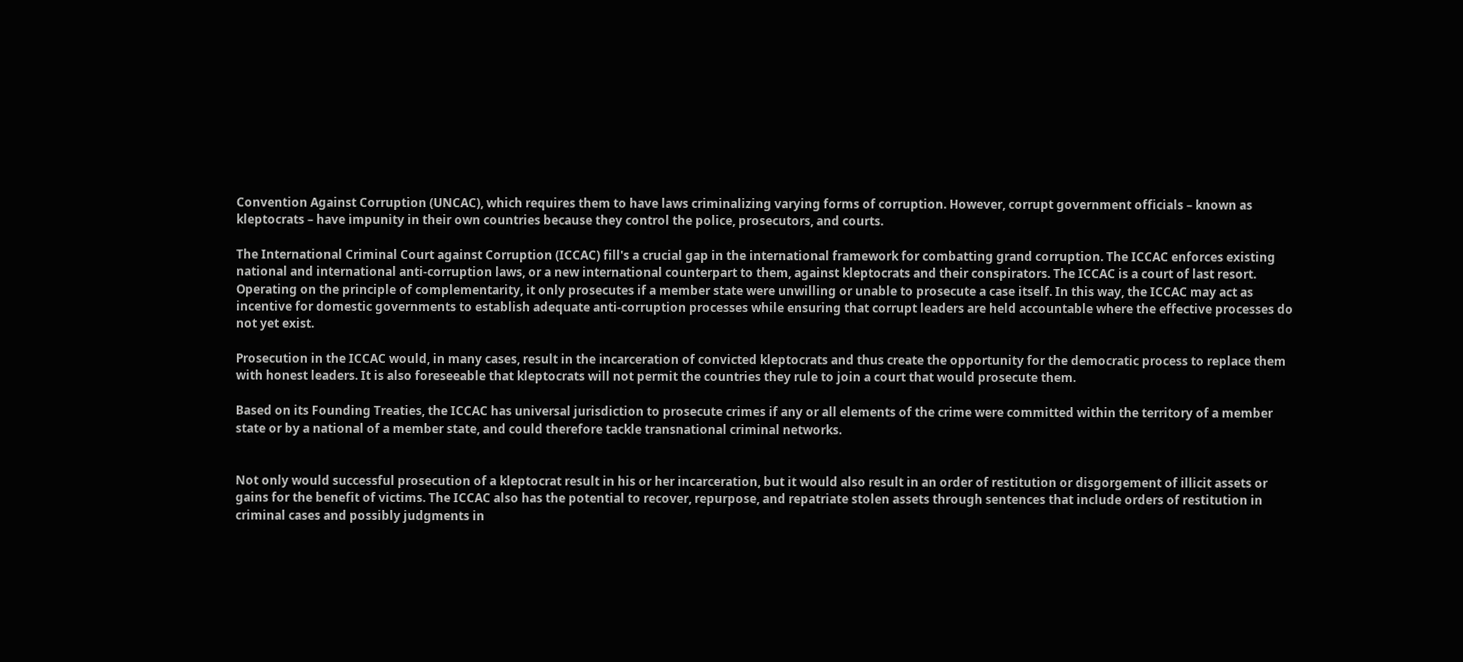Convention Against Corruption (UNCAC), which requires them to have laws criminalizing varying forms of corruption. However, corrupt government officials – known as kleptocrats – have impunity in their own countries because they control the police, prosecutors, and courts.

The International Criminal Court against Corruption (ICCAC) fill's a crucial gap in the international framework for combatting grand corruption. The ICCAC enforces existing national and international anti-corruption laws, or a new international counterpart to them, against kleptocrats and their conspirators. The ICCAC is a court of last resort. Operating on the principle of complementarity, it only prosecutes if a member state were unwilling or unable to prosecute a case itself. In this way, the ICCAC may act as incentive for domestic governments to establish adequate anti-corruption processes while ensuring that corrupt leaders are held accountable where the effective processes do not yet exist.

Prosecution in the ICCAC would, in many cases, result in the incarceration of convicted kleptocrats and thus create the opportunity for the democratic process to replace them with honest leaders. It is also foreseeable that kleptocrats will not permit the countries they rule to join a court that would prosecute them.

Based on its Founding Treaties, the ICCAC has universal jurisdiction to prosecute crimes if any or all elements of the crime were committed within the territory of a member state or by a national of a member state, and could therefore tackle transnational criminal networks.


Not only would successful prosecution of a kleptocrat result in his or her incarceration, but it would also result in an order of restitution or disgorgement of illicit assets or gains for the benefit of victims. The ICCAC also has the potential to recover, repurpose, and repatriate stolen assets through sentences that include orders of restitution in criminal cases and possibly judgments in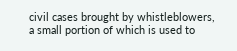civil cases brought by whistleblowers, a small portion of which is used to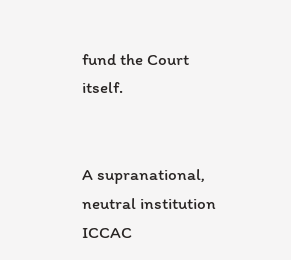fund the Court itself.


A supranational, neutral institution ICCAC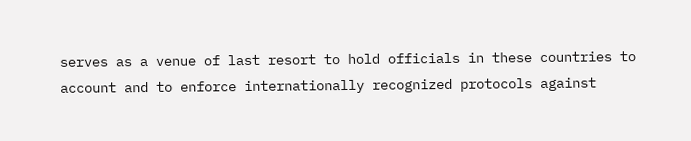serves as a venue of last resort to hold officials in these countries to account and to enforce internationally recognized protocols against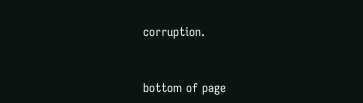corruption.


bottom of page